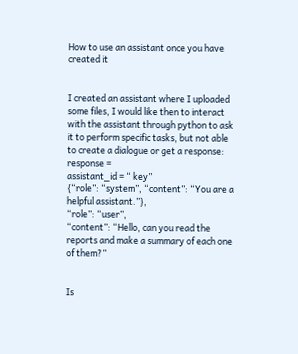How to use an assistant once you have created it


I created an assistant where I uploaded some files, I would like then to interact with the assistant through python to ask it to perform specific tasks, but not able to create a dialogue or get a response:
response =
assistant_id = “ key”
{“role”: “system”, “content”: “You are a helpful assistant.”},
“role”: “user”,
“content”: “Hello, can you read the reports and make a summary of each one of them?”


Is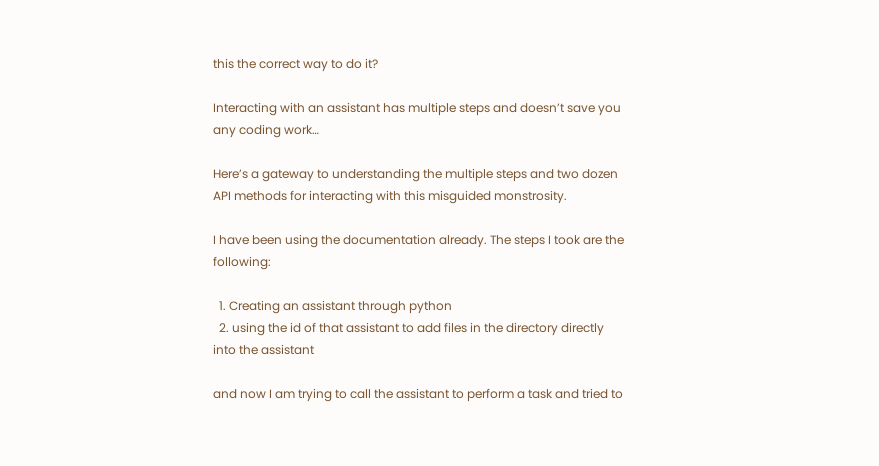this the correct way to do it?

Interacting with an assistant has multiple steps and doesn’t save you any coding work…

Here’s a gateway to understanding the multiple steps and two dozen API methods for interacting with this misguided monstrosity.

I have been using the documentation already. The steps I took are the following:

  1. Creating an assistant through python
  2. using the id of that assistant to add files in the directory directly into the assistant

and now I am trying to call the assistant to perform a task and tried to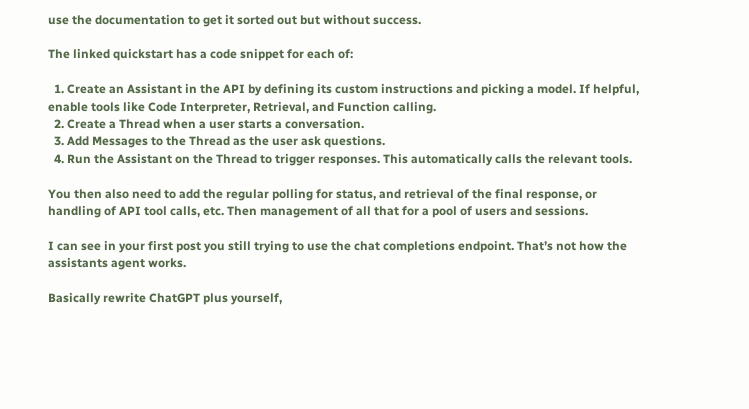use the documentation to get it sorted out but without success.

The linked quickstart has a code snippet for each of:

  1. Create an Assistant in the API by defining its custom instructions and picking a model. If helpful, enable tools like Code Interpreter, Retrieval, and Function calling.
  2. Create a Thread when a user starts a conversation.
  3. Add Messages to the Thread as the user ask questions.
  4. Run the Assistant on the Thread to trigger responses. This automatically calls the relevant tools.

You then also need to add the regular polling for status, and retrieval of the final response, or handling of API tool calls, etc. Then management of all that for a pool of users and sessions.

I can see in your first post you still trying to use the chat completions endpoint. That’s not how the assistants agent works.

Basically rewrite ChatGPT plus yourself,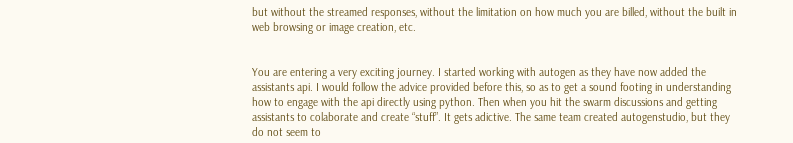but without the streamed responses, without the limitation on how much you are billed, without the built in web browsing or image creation, etc.


You are entering a very exciting journey. I started working with autogen as they have now added the assistants api. I would follow the advice provided before this, so as to get a sound footing in understanding how to engage with the api directly using python. Then when you hit the swarm discussions and getting assistants to colaborate and create “stuff”. It gets adictive. The same team created autogenstudio, but they do not seem to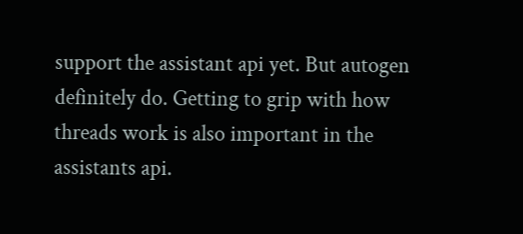support the assistant api yet. But autogen definitely do. Getting to grip with how threads work is also important in the assistants api.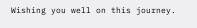Wishing you well on this journey.